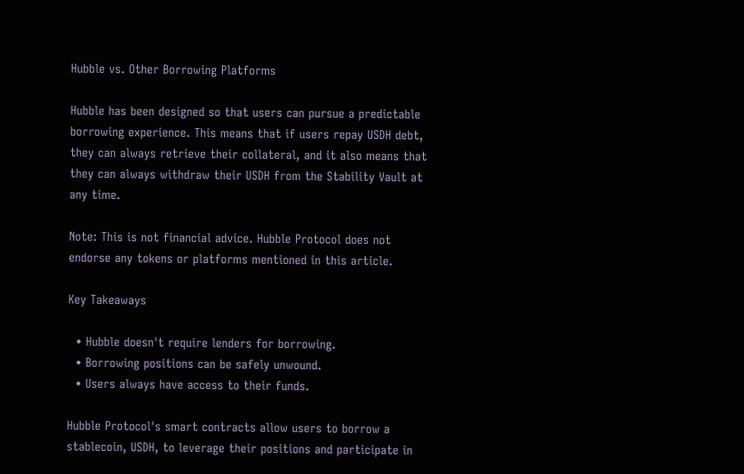Hubble vs. Other Borrowing Platforms

Hubble has been designed so that users can pursue a predictable borrowing experience. This means that if users repay USDH debt, they can always retrieve their collateral, and it also means that they can always withdraw their USDH from the Stability Vault at any time.

Note: This is not financial advice. Hubble Protocol does not endorse any tokens or platforms mentioned in this article.

Key Takeaways

  • Hubble doesn't require lenders for borrowing.
  • Borrowing positions can be safely unwound.
  • Users always have access to their funds.

Hubble Protocol's smart contracts allow users to borrow a stablecoin, USDH, to leverage their positions and participate in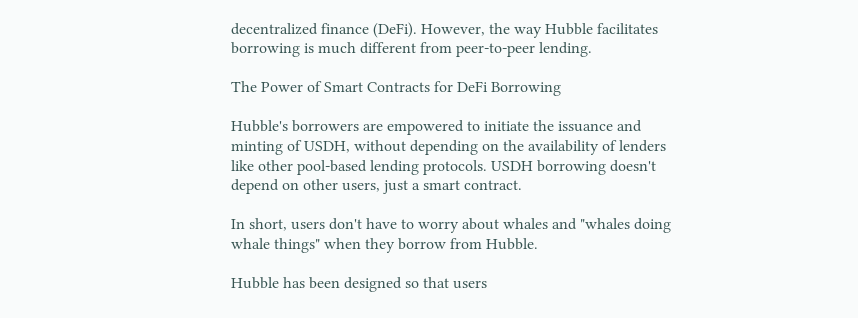decentralized finance (DeFi). However, the way Hubble facilitates borrowing is much different from peer-to-peer lending.

The Power of Smart Contracts for DeFi Borrowing

Hubble's borrowers are empowered to initiate the issuance and minting of USDH, without depending on the availability of lenders like other pool-based lending protocols. USDH borrowing doesn't depend on other users, just a smart contract.

In short, users don't have to worry about whales and "whales doing whale things" when they borrow from Hubble.

Hubble has been designed so that users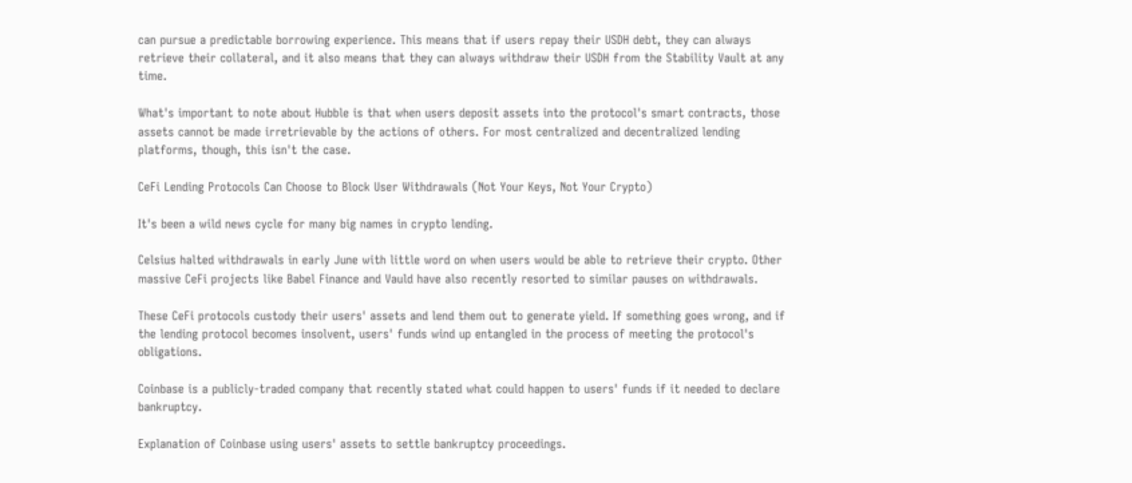can pursue a predictable borrowing experience. This means that if users repay their USDH debt, they can always retrieve their collateral, and it also means that they can always withdraw their USDH from the Stability Vault at any time.

What's important to note about Hubble is that when users deposit assets into the protocol's smart contracts, those assets cannot be made irretrievable by the actions of others. For most centralized and decentralized lending platforms, though, this isn't the case.

CeFi Lending Protocols Can Choose to Block User Withdrawals (Not Your Keys, Not Your Crypto)

It's been a wild news cycle for many big names in crypto lending.

Celsius halted withdrawals in early June with little word on when users would be able to retrieve their crypto. Other massive CeFi projects like Babel Finance and Vauld have also recently resorted to similar pauses on withdrawals.

These CeFi protocols custody their users' assets and lend them out to generate yield. If something goes wrong, and if the lending protocol becomes insolvent, users' funds wind up entangled in the process of meeting the protocol's obligations.

Coinbase is a publicly-traded company that recently stated what could happen to users' funds if it needed to declare bankruptcy.

Explanation of Coinbase using users' assets to settle bankruptcy proceedings.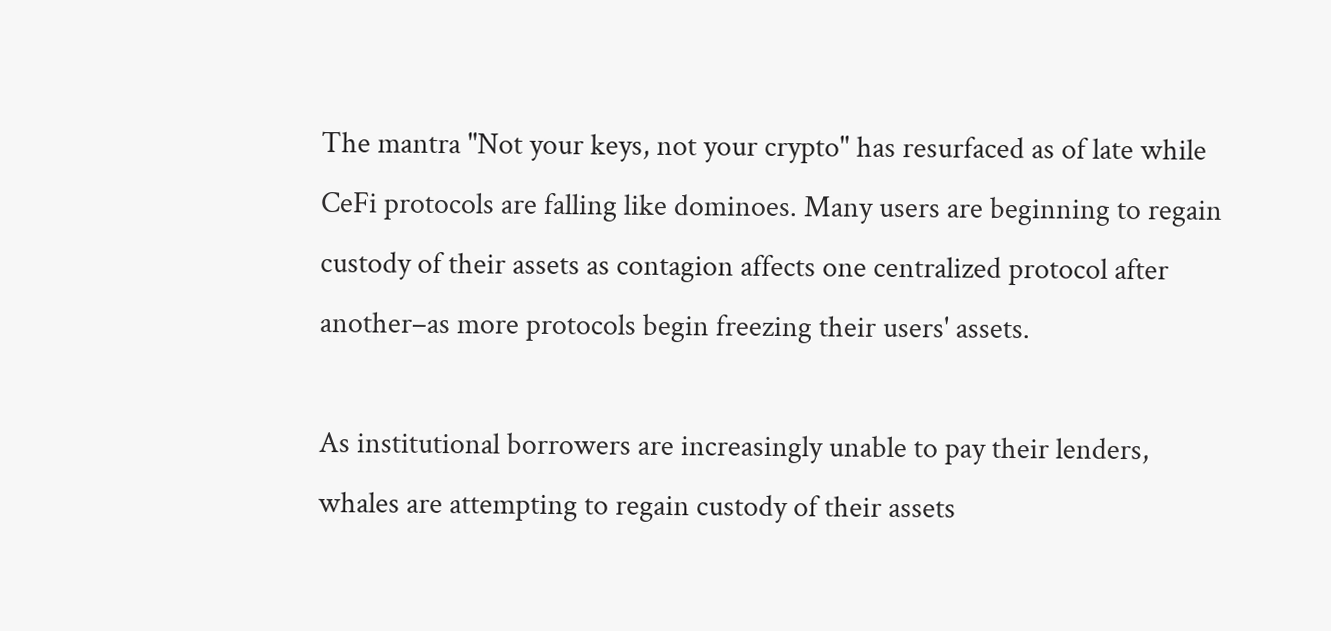The mantra "Not your keys, not your crypto" has resurfaced as of late while CeFi protocols are falling like dominoes. Many users are beginning to regain custody of their assets as contagion affects one centralized protocol after another–as more protocols begin freezing their users' assets.

As institutional borrowers are increasingly unable to pay their lenders, whales are attempting to regain custody of their assets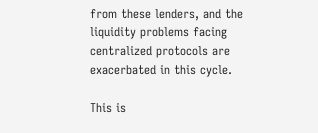from these lenders, and the liquidity problems facing centralized protocols are exacerbated in this cycle.

This is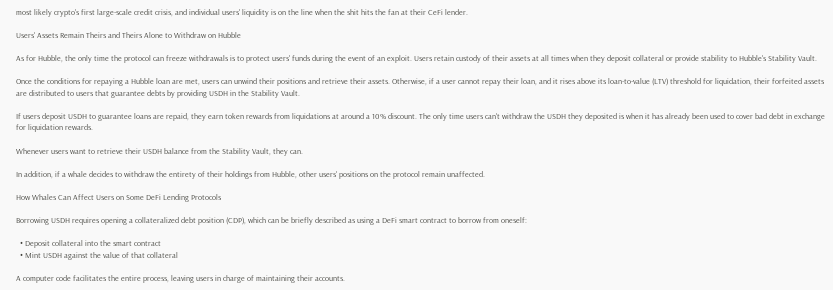most likely crypto's first large-scale credit crisis, and individual users' liquidity is on the line when the shit hits the fan at their CeFi lender.

Users' Assets Remain Theirs and Theirs Alone to Withdraw on Hubble

As for Hubble, the only time the protocol can freeze withdrawals is to protect users' funds during the event of an exploit. Users retain custody of their assets at all times when they deposit collateral or provide stability to Hubble's Stability Vault.

Once the conditions for repaying a Hubble loan are met, users can unwind their positions and retrieve their assets. Otherwise, if a user cannot repay their loan, and it rises above its loan-to-value (LTV) threshold for liquidation, their forfeited assets are distributed to users that guarantee debts by providing USDH in the Stability Vault.

If users deposit USDH to guarantee loans are repaid, they earn token rewards from liquidations at around a 10% discount. The only time users can't withdraw the USDH they deposited is when it has already been used to cover bad debt in exchange for liquidation rewards.

Whenever users want to retrieve their USDH balance from the Stability Vault, they can.

In addition, if a whale decides to withdraw the entirety of their holdings from Hubble, other users' positions on the protocol remain unaffected.

How Whales Can Affect Users on Some DeFi Lending Protocols

Borrowing USDH requires opening a collateralized debt position (CDP), which can be briefly described as using a DeFi smart contract to borrow from oneself:

  • Deposit collateral into the smart contract
  • Mint USDH against the value of that collateral

A computer code facilitates the entire process, leaving users in charge of maintaining their accounts.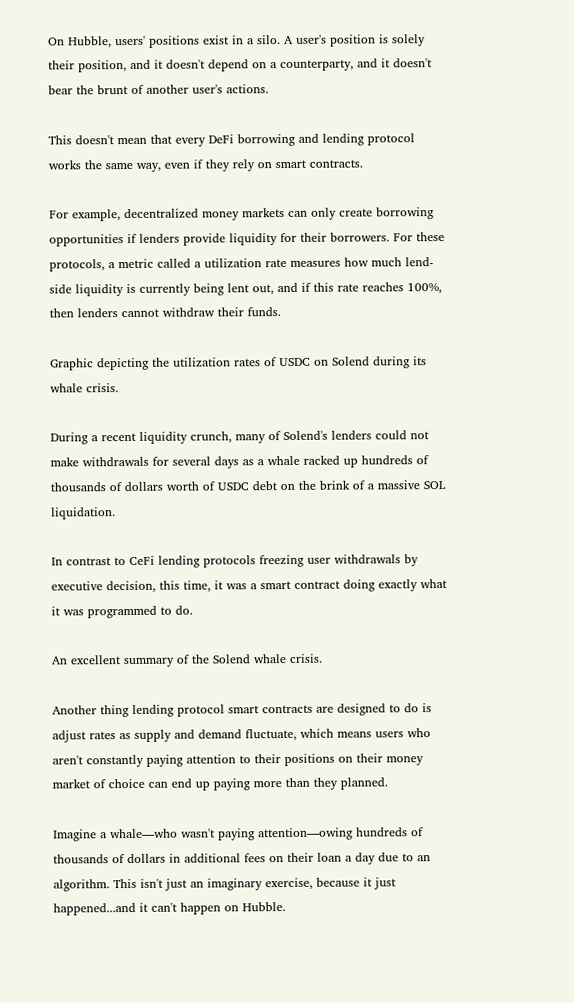On Hubble, users' positions exist in a silo. A user's position is solely their position, and it doesn't depend on a counterparty, and it doesn't bear the brunt of another user's actions.

This doesn't mean that every DeFi borrowing and lending protocol works the same way, even if they rely on smart contracts.

For example, decentralized money markets can only create borrowing opportunities if lenders provide liquidity for their borrowers. For these protocols, a metric called a utilization rate measures how much lend-side liquidity is currently being lent out, and if this rate reaches 100%, then lenders cannot withdraw their funds.

Graphic depicting the utilization rates of USDC on Solend during its whale crisis.

During a recent liquidity crunch, many of Solend's lenders could not make withdrawals for several days as a whale racked up hundreds of thousands of dollars worth of USDC debt on the brink of a massive SOL liquidation.

In contrast to CeFi lending protocols freezing user withdrawals by executive decision, this time, it was a smart contract doing exactly what it was programmed to do.

An excellent summary of the Solend whale crisis.

Another thing lending protocol smart contracts are designed to do is adjust rates as supply and demand fluctuate, which means users who aren't constantly paying attention to their positions on their money market of choice can end up paying more than they planned.

Imagine a whale—who wasn't paying attention—owing hundreds of thousands of dollars in additional fees on their loan a day due to an algorithm. This isn't just an imaginary exercise, because it just happened...and it can't happen on Hubble.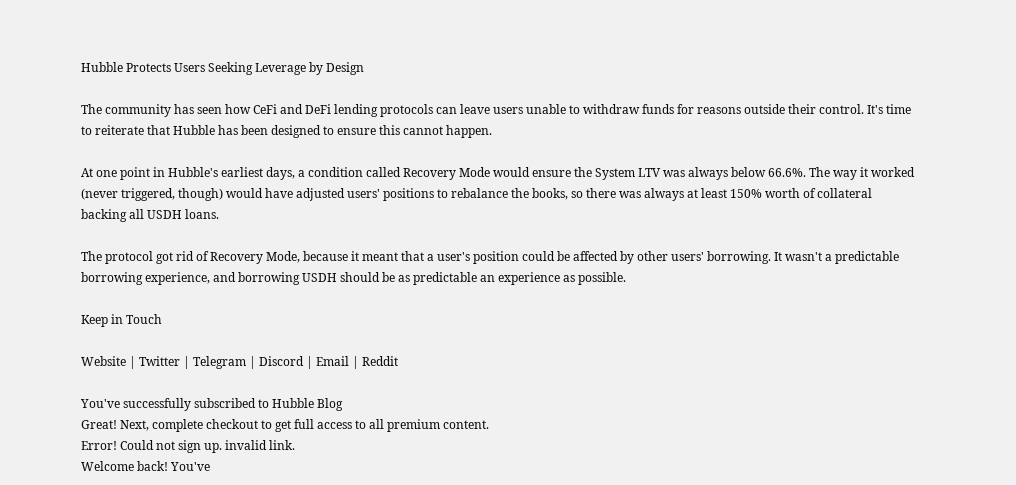Hubble Protects Users Seeking Leverage by Design

The community has seen how CeFi and DeFi lending protocols can leave users unable to withdraw funds for reasons outside their control. It's time to reiterate that Hubble has been designed to ensure this cannot happen.

At one point in Hubble's earliest days, a condition called Recovery Mode would ensure the System LTV was always below 66.6%. The way it worked (never triggered, though) would have adjusted users' positions to rebalance the books, so there was always at least 150% worth of collateral backing all USDH loans.

The protocol got rid of Recovery Mode, because it meant that a user's position could be affected by other users' borrowing. It wasn't a predictable borrowing experience, and borrowing USDH should be as predictable an experience as possible.

Keep in Touch

Website | Twitter | Telegram | Discord | Email | Reddit

You've successfully subscribed to Hubble Blog
Great! Next, complete checkout to get full access to all premium content.
Error! Could not sign up. invalid link.
Welcome back! You've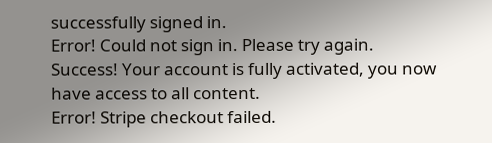successfully signed in.
Error! Could not sign in. Please try again.
Success! Your account is fully activated, you now have access to all content.
Error! Stripe checkout failed.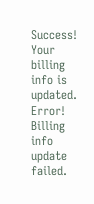Success! Your billing info is updated.
Error! Billing info update failed.